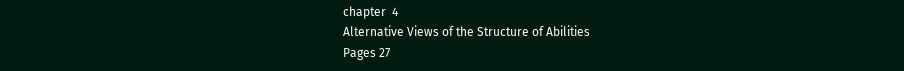chapter  4
Alternative Views of the Structure of Abilities
Pages 27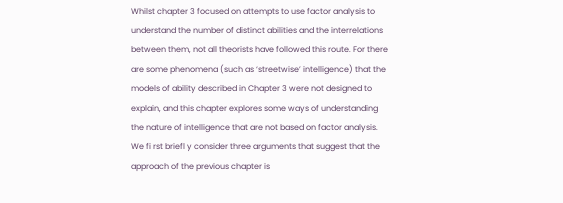Whilst chapter 3 focused on attempts to use factor analysis to understand the number of distinct abilities and the interrelations between them, not all theorists have followed this route. For there are some phenomena (such as ‘streetwise’ intelligence) that the models of ability described in Chapter 3 were not designed to explain, and this chapter explores some ways of understanding the nature of intelligence that are not based on factor analysis. We fi rst briefl y consider three arguments that suggest that the approach of the previous chapter is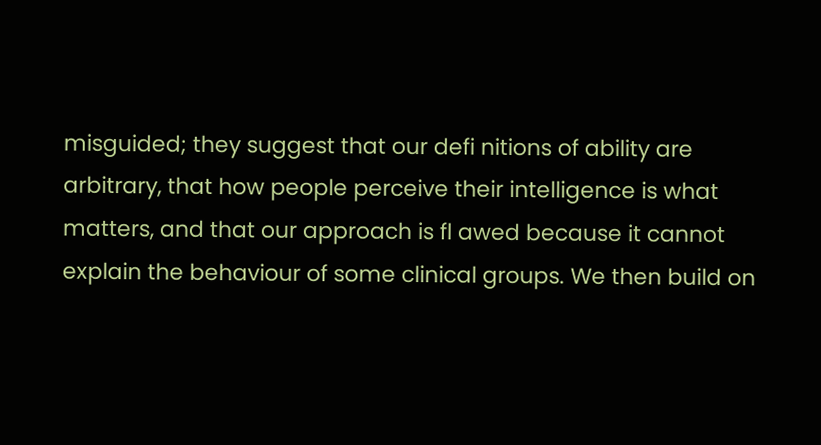misguided; they suggest that our defi nitions of ability are arbitrary, that how people perceive their intelligence is what matters, and that our approach is fl awed because it cannot explain the behaviour of some clinical groups. We then build on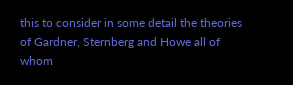this to consider in some detail the theories of Gardner, Sternberg and Howe all of whom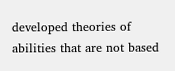developed theories of abilities that are not based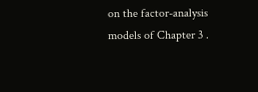on the factor-analysis models of Chapter 3 .